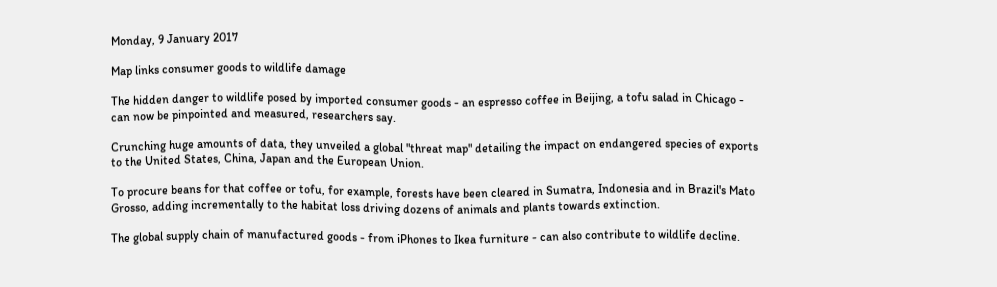Monday, 9 January 2017

Map links consumer goods to wildlife damage

The hidden danger to wildlife posed by imported consumer goods - an espresso coffee in Beijing, a tofu salad in Chicago - can now be pinpointed and measured, researchers say.

Crunching huge amounts of data, they unveiled a global "threat map" detailing the impact on endangered species of exports to the United States, China, Japan and the European Union.

To procure beans for that coffee or tofu, for example, forests have been cleared in Sumatra, Indonesia and in Brazil's Mato Grosso, adding incrementally to the habitat loss driving dozens of animals and plants towards extinction.

The global supply chain of manufactured goods - from iPhones to Ikea furniture - can also contribute to wildlife decline.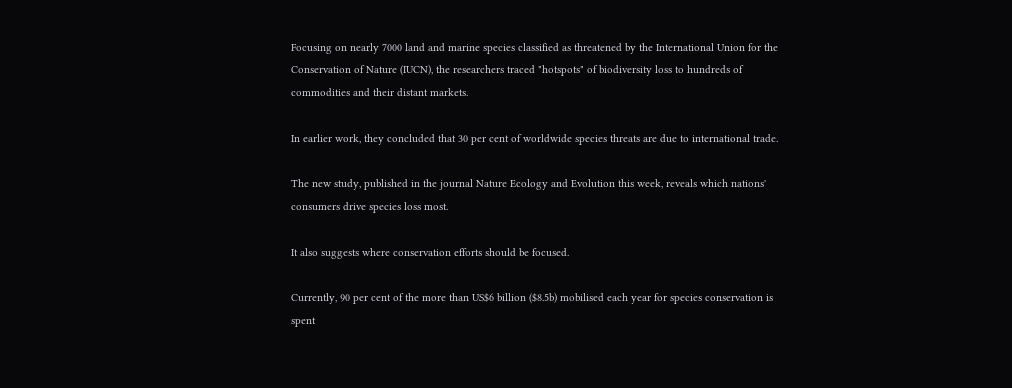Focusing on nearly 7000 land and marine species classified as threatened by the International Union for the Conservation of Nature (IUCN), the researchers traced "hotspots" of biodiversity loss to hundreds of commodities and their distant markets.

In earlier work, they concluded that 30 per cent of worldwide species threats are due to international trade.

The new study, published in the journal Nature Ecology and Evolution this week, reveals which nations' consumers drive species loss most.

It also suggests where conservation efforts should be focused.

Currently, 90 per cent of the more than US$6 billion ($8.5b) mobilised each year for species conservation is spent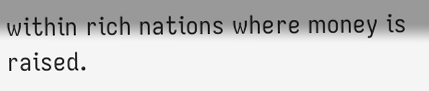within rich nations where money is raised.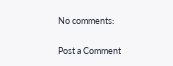No comments:

Post a Comment